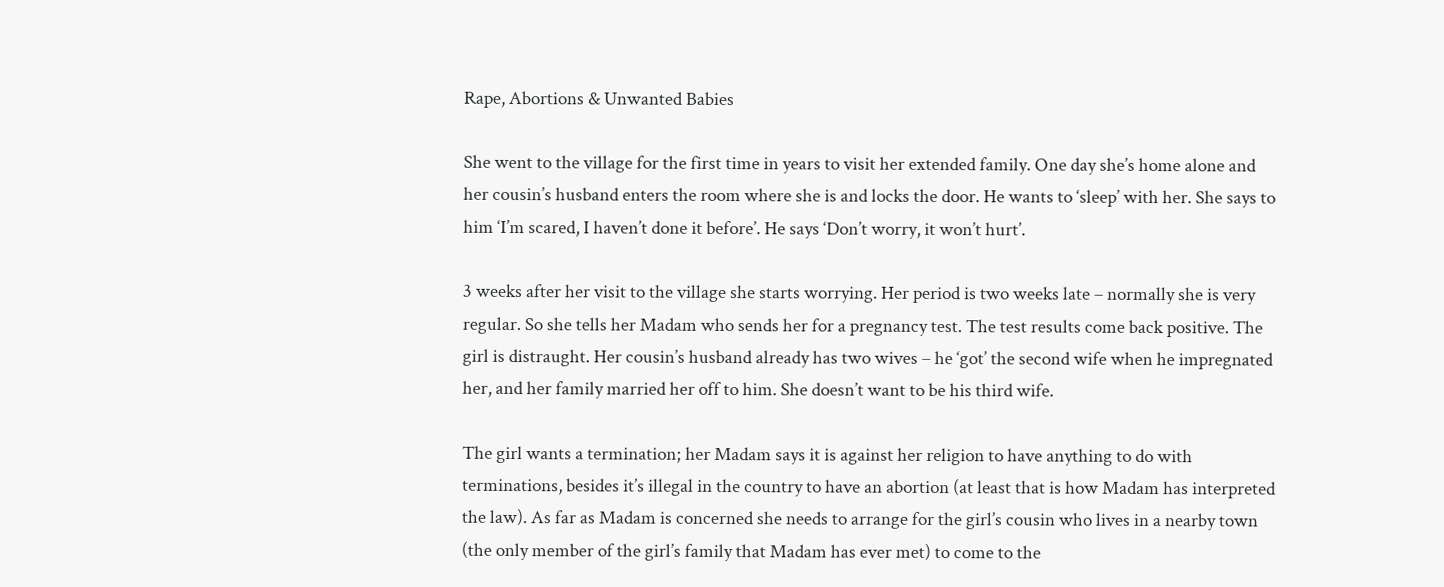Rape, Abortions & Unwanted Babies

She went to the village for the first time in years to visit her extended family. One day she’s home alone and her cousin’s husband enters the room where she is and locks the door. He wants to ‘sleep’ with her. She says to him ‘I’m scared, I haven’t done it before’. He says ‘Don’t worry, it won’t hurt’.

3 weeks after her visit to the village she starts worrying. Her period is two weeks late – normally she is very regular. So she tells her Madam who sends her for a pregnancy test. The test results come back positive. The girl is distraught. Her cousin’s husband already has two wives – he ‘got’ the second wife when he impregnated her, and her family married her off to him. She doesn’t want to be his third wife.

The girl wants a termination; her Madam says it is against her religion to have anything to do with terminations, besides it’s illegal in the country to have an abortion (at least that is how Madam has interpreted the law). As far as Madam is concerned she needs to arrange for the girl’s cousin who lives in a nearby town (the only member of the girl’s family that Madam has ever met) to come to the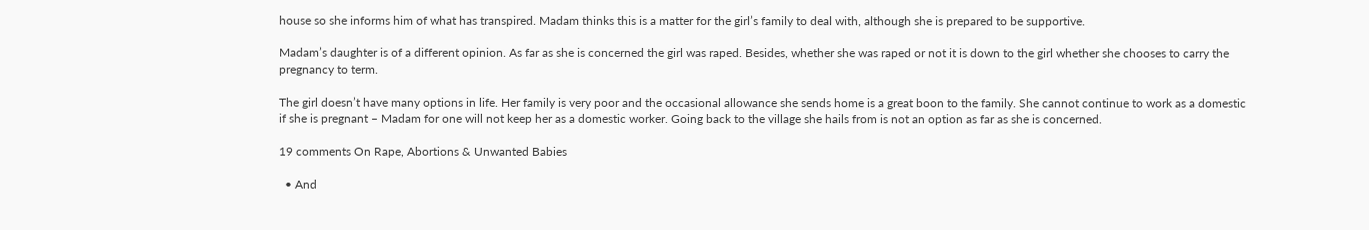house so she informs him of what has transpired. Madam thinks this is a matter for the girl’s family to deal with, although she is prepared to be supportive.

Madam’s daughter is of a different opinion. As far as she is concerned the girl was raped. Besides, whether she was raped or not it is down to the girl whether she chooses to carry the pregnancy to term.

The girl doesn’t have many options in life. Her family is very poor and the occasional allowance she sends home is a great boon to the family. She cannot continue to work as a domestic if she is pregnant – Madam for one will not keep her as a domestic worker. Going back to the village she hails from is not an option as far as she is concerned.

19 comments On Rape, Abortions & Unwanted Babies

  • And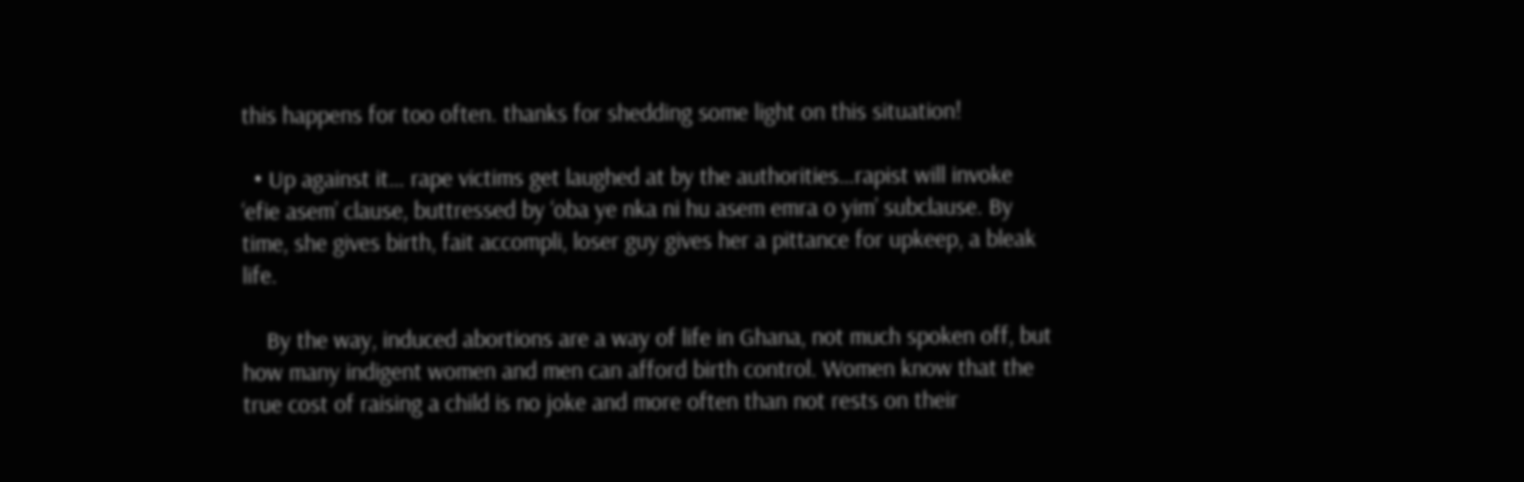this happens for too often. thanks for shedding some light on this situation!

  • Up against it… rape victims get laughed at by the authorities…rapist will invoke ‘efie asem’ clause, buttressed by ‘oba ye nka ni hu asem emra o yim’ subclause. By time, she gives birth, fait accompli, loser guy gives her a pittance for upkeep, a bleak life.

    By the way, induced abortions are a way of life in Ghana, not much spoken off, but how many indigent women and men can afford birth control. Women know that the true cost of raising a child is no joke and more often than not rests on their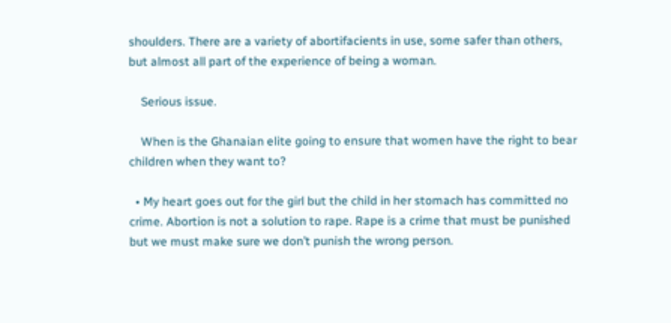shoulders. There are a variety of abortifacients in use, some safer than others, but almost all part of the experience of being a woman.

    Serious issue.

    When is the Ghanaian elite going to ensure that women have the right to bear children when they want to?

  • My heart goes out for the girl but the child in her stomach has committed no crime. Abortion is not a solution to rape. Rape is a crime that must be punished but we must make sure we don’t punish the wrong person.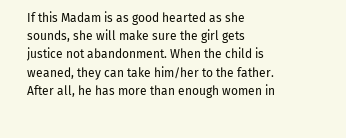If this Madam is as good hearted as she sounds, she will make sure the girl gets justice not abandonment. When the child is weaned, they can take him/her to the father. After all, he has more than enough women in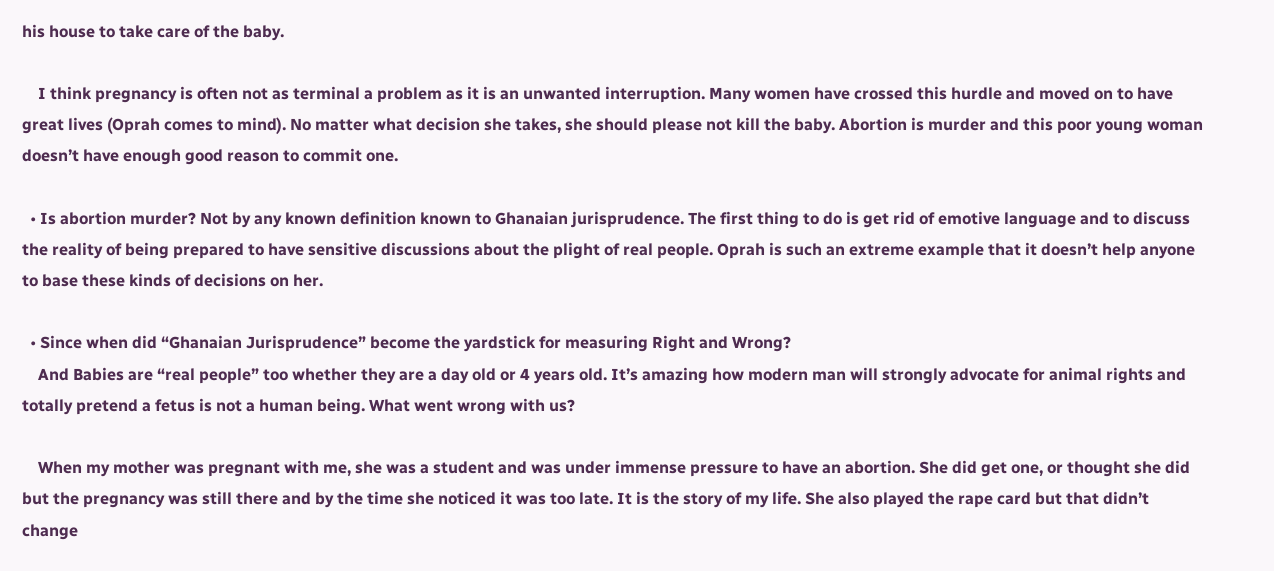his house to take care of the baby.

    I think pregnancy is often not as terminal a problem as it is an unwanted interruption. Many women have crossed this hurdle and moved on to have great lives (Oprah comes to mind). No matter what decision she takes, she should please not kill the baby. Abortion is murder and this poor young woman doesn’t have enough good reason to commit one.

  • Is abortion murder? Not by any known definition known to Ghanaian jurisprudence. The first thing to do is get rid of emotive language and to discuss the reality of being prepared to have sensitive discussions about the plight of real people. Oprah is such an extreme example that it doesn’t help anyone to base these kinds of decisions on her.

  • Since when did “Ghanaian Jurisprudence” become the yardstick for measuring Right and Wrong?
    And Babies are “real people” too whether they are a day old or 4 years old. It’s amazing how modern man will strongly advocate for animal rights and totally pretend a fetus is not a human being. What went wrong with us?

    When my mother was pregnant with me, she was a student and was under immense pressure to have an abortion. She did get one, or thought she did but the pregnancy was still there and by the time she noticed it was too late. It is the story of my life. She also played the rape card but that didn’t change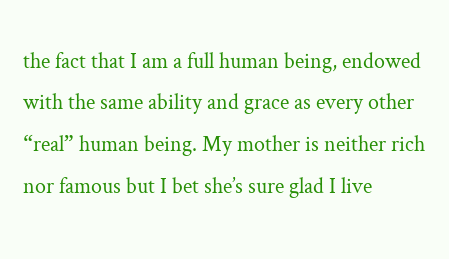the fact that I am a full human being, endowed with the same ability and grace as every other “real” human being. My mother is neither rich nor famous but I bet she’s sure glad I live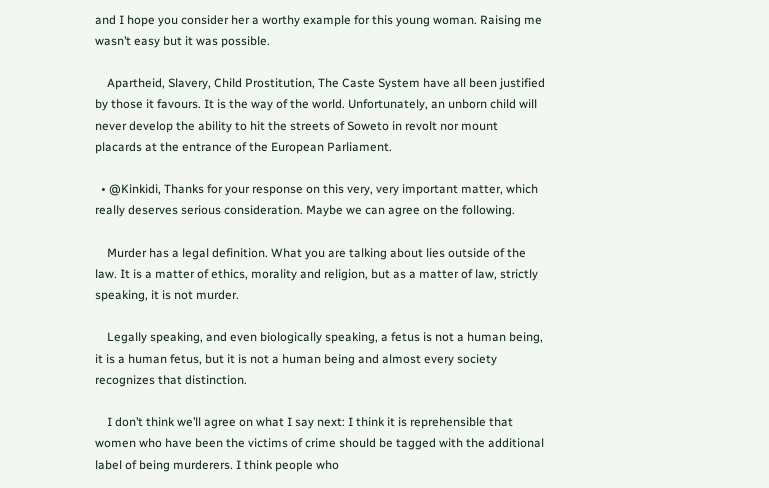and I hope you consider her a worthy example for this young woman. Raising me wasn’t easy but it was possible.

    Apartheid, Slavery, Child Prostitution, The Caste System have all been justified by those it favours. It is the way of the world. Unfortunately, an unborn child will never develop the ability to hit the streets of Soweto in revolt nor mount placards at the entrance of the European Parliament.

  • @Kinkidi, Thanks for your response on this very, very important matter, which really deserves serious consideration. Maybe we can agree on the following.

    Murder has a legal definition. What you are talking about lies outside of the law. It is a matter of ethics, morality and religion, but as a matter of law, strictly speaking, it is not murder.

    Legally speaking, and even biologically speaking, a fetus is not a human being, it is a human fetus, but it is not a human being and almost every society recognizes that distinction.

    I don’t think we’ll agree on what I say next: I think it is reprehensible that women who have been the victims of crime should be tagged with the additional label of being murderers. I think people who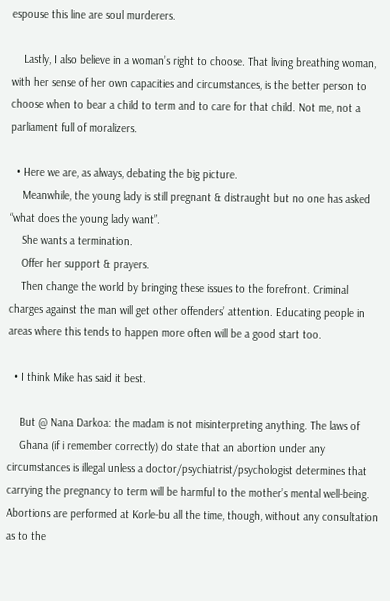espouse this line are soul murderers.

    Lastly, I also believe in a woman’s right to choose. That living breathing woman, with her sense of her own capacities and circumstances, is the better person to choose when to bear a child to term and to care for that child. Not me, not a parliament full of moralizers.

  • Here we are, as always, debating the big picture.
    Meanwhile, the young lady is still pregnant & distraught but no one has asked “what does the young lady want”.
    She wants a termination.
    Offer her support & prayers.
    Then change the world by bringing these issues to the forefront. Criminal charges against the man will get other offenders’ attention. Educating people in areas where this tends to happen more often will be a good start too.

  • I think Mike has said it best.

    But @ Nana Darkoa: the madam is not misinterpreting anything. The laws of
    Ghana (if i remember correctly) do state that an abortion under any circumstances is illegal unless a doctor/psychiatrist/psychologist determines that carrying the pregnancy to term will be harmful to the mother’s mental well-being. Abortions are performed at Korle-bu all the time, though, without any consultation as to the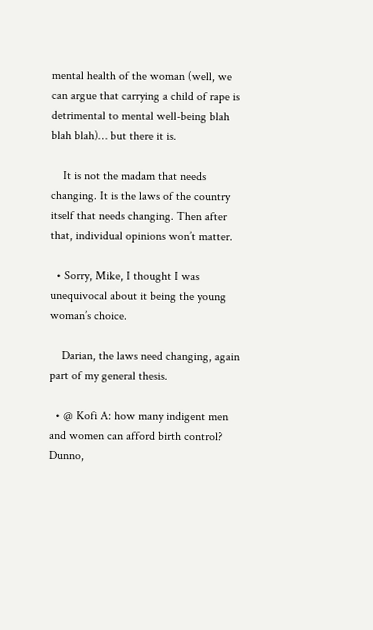mental health of the woman (well, we can argue that carrying a child of rape is detrimental to mental well-being blah blah blah)… but there it is.

    It is not the madam that needs changing. It is the laws of the country itself that needs changing. Then after that, individual opinions won’t matter.

  • Sorry, Mike, I thought I was unequivocal about it being the young woman’s choice.

    Darian, the laws need changing, again part of my general thesis.

  • @ Kofi A: how many indigent men and women can afford birth control? Dunno,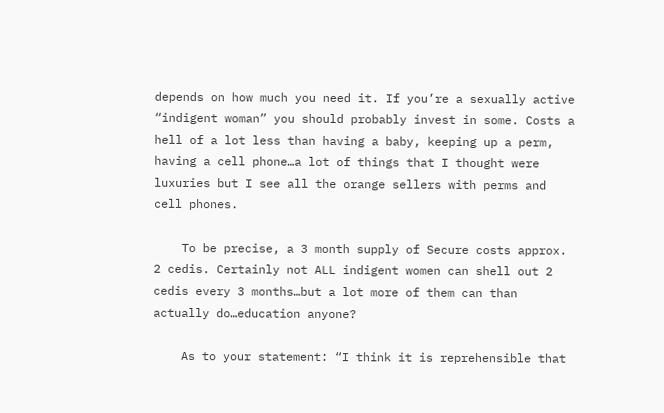depends on how much you need it. If you’re a sexually active “indigent woman” you should probably invest in some. Costs a hell of a lot less than having a baby, keeping up a perm, having a cell phone…a lot of things that I thought were luxuries but I see all the orange sellers with perms and cell phones.

    To be precise, a 3 month supply of Secure costs approx. 2 cedis. Certainly not ALL indigent women can shell out 2 cedis every 3 months…but a lot more of them can than actually do…education anyone?

    As to your statement: “I think it is reprehensible that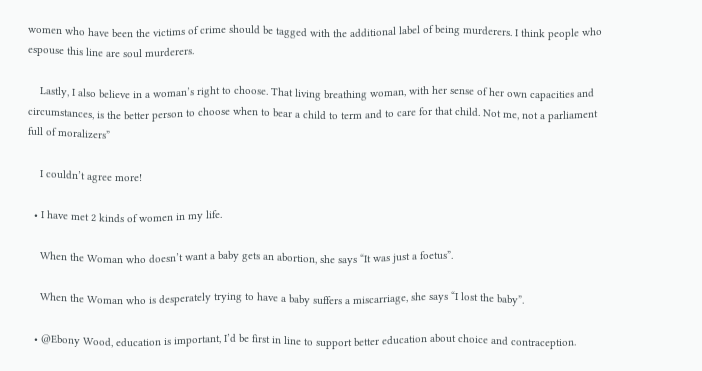women who have been the victims of crime should be tagged with the additional label of being murderers. I think people who espouse this line are soul murderers.

    Lastly, I also believe in a woman’s right to choose. That living breathing woman, with her sense of her own capacities and circumstances, is the better person to choose when to bear a child to term and to care for that child. Not me, not a parliament full of moralizers”

    I couldn’t agree more!

  • I have met 2 kinds of women in my life.

    When the Woman who doesn’t want a baby gets an abortion, she says “It was just a foetus”.

    When the Woman who is desperately trying to have a baby suffers a miscarriage, she says “I lost the baby”.

  • @Ebony Wood, education is important, I’d be first in line to support better education about choice and contraception.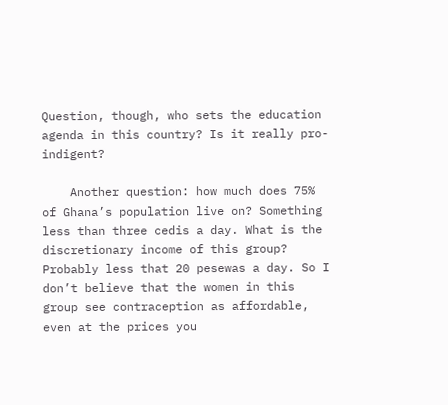Question, though, who sets the education agenda in this country? Is it really pro-indigent?

    Another question: how much does 75% of Ghana’s population live on? Something less than three cedis a day. What is the discretionary income of this group? Probably less that 20 pesewas a day. So I don’t believe that the women in this group see contraception as affordable, even at the prices you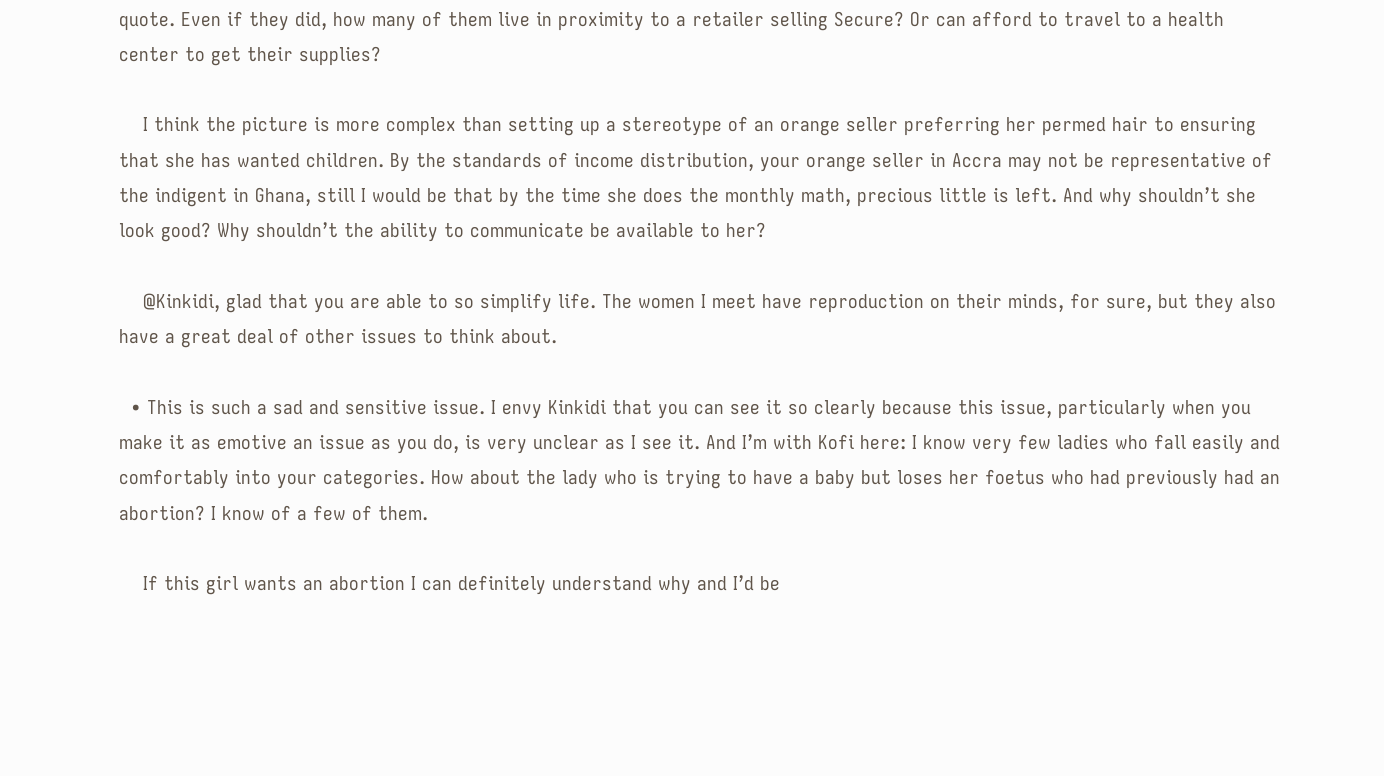quote. Even if they did, how many of them live in proximity to a retailer selling Secure? Or can afford to travel to a health center to get their supplies?

    I think the picture is more complex than setting up a stereotype of an orange seller preferring her permed hair to ensuring that she has wanted children. By the standards of income distribution, your orange seller in Accra may not be representative of the indigent in Ghana, still I would be that by the time she does the monthly math, precious little is left. And why shouldn’t she look good? Why shouldn’t the ability to communicate be available to her?

    @Kinkidi, glad that you are able to so simplify life. The women I meet have reproduction on their minds, for sure, but they also have a great deal of other issues to think about.

  • This is such a sad and sensitive issue. I envy Kinkidi that you can see it so clearly because this issue, particularly when you make it as emotive an issue as you do, is very unclear as I see it. And I’m with Kofi here: I know very few ladies who fall easily and comfortably into your categories. How about the lady who is trying to have a baby but loses her foetus who had previously had an abortion? I know of a few of them.

    If this girl wants an abortion I can definitely understand why and I’d be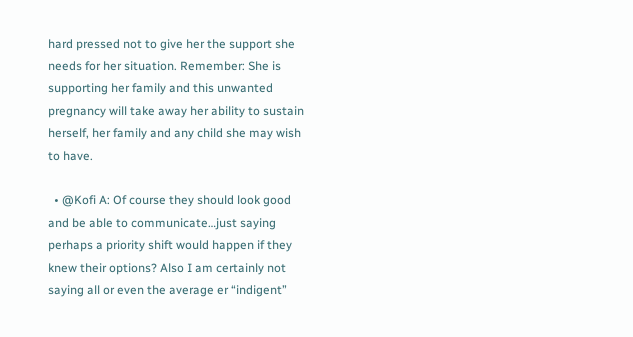hard pressed not to give her the support she needs for her situation. Remember: She is supporting her family and this unwanted pregnancy will take away her ability to sustain herself, her family and any child she may wish to have.

  • @Kofi A: Of course they should look good and be able to communicate…just saying perhaps a priority shift would happen if they knew their options? Also I am certainly not saying all or even the average er “indigent”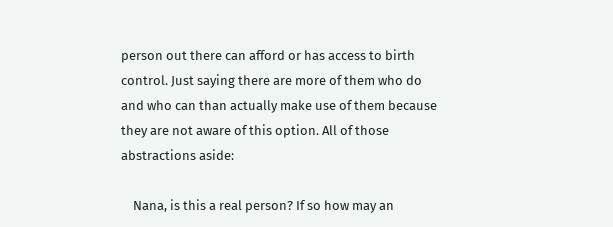person out there can afford or has access to birth control. Just saying there are more of them who do and who can than actually make use of them because they are not aware of this option. All of those abstractions aside:

    Nana, is this a real person? If so how may an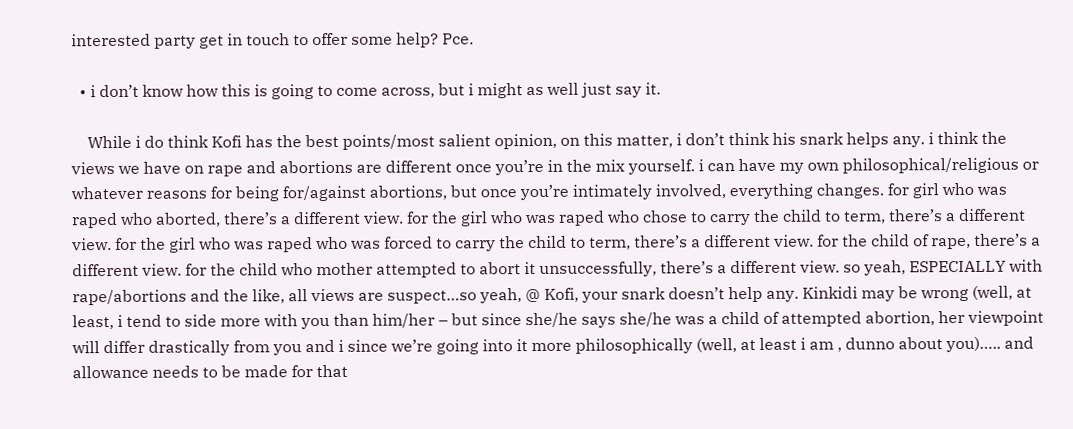interested party get in touch to offer some help? Pce.

  • i don’t know how this is going to come across, but i might as well just say it.

    While i do think Kofi has the best points/most salient opinion, on this matter, i don’t think his snark helps any. i think the views we have on rape and abortions are different once you’re in the mix yourself. i can have my own philosophical/religious or whatever reasons for being for/against abortions, but once you’re intimately involved, everything changes. for girl who was raped who aborted, there’s a different view. for the girl who was raped who chose to carry the child to term, there’s a different view. for the girl who was raped who was forced to carry the child to term, there’s a different view. for the child of rape, there’s a different view. for the child who mother attempted to abort it unsuccessfully, there’s a different view. so yeah, ESPECIALLY with rape/abortions and the like, all views are suspect…so yeah, @ Kofi, your snark doesn’t help any. Kinkidi may be wrong (well, at least, i tend to side more with you than him/her – but since she/he says she/he was a child of attempted abortion, her viewpoint will differ drastically from you and i since we’re going into it more philosophically (well, at least i am , dunno about you)….. and allowance needs to be made for that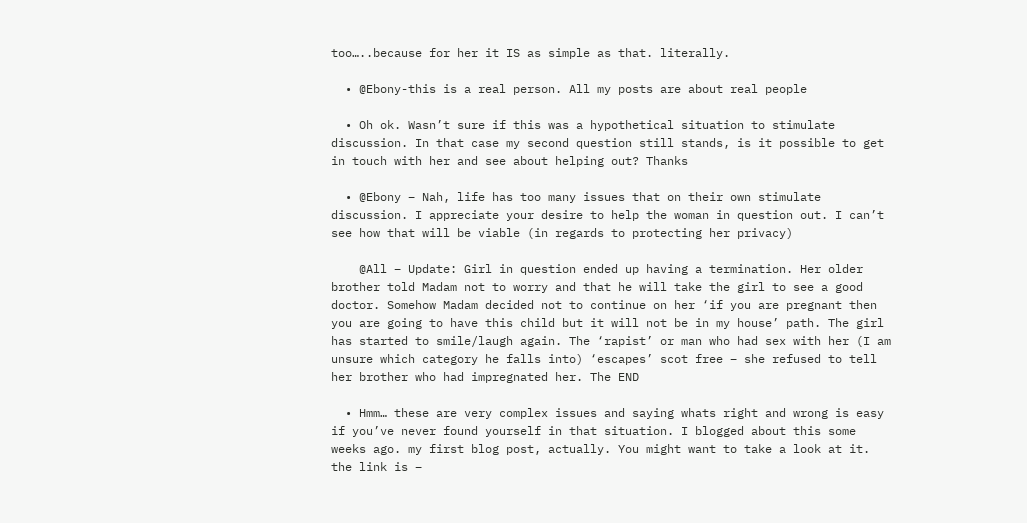too…..because for her it IS as simple as that. literally.

  • @Ebony-this is a real person. All my posts are about real people

  • Oh ok. Wasn’t sure if this was a hypothetical situation to stimulate discussion. In that case my second question still stands, is it possible to get in touch with her and see about helping out? Thanks

  • @Ebony – Nah, life has too many issues that on their own stimulate discussion. I appreciate your desire to help the woman in question out. I can’t see how that will be viable (in regards to protecting her privacy)

    @All – Update: Girl in question ended up having a termination. Her older brother told Madam not to worry and that he will take the girl to see a good doctor. Somehow Madam decided not to continue on her ‘if you are pregnant then you are going to have this child but it will not be in my house’ path. The girl has started to smile/laugh again. The ‘rapist’ or man who had sex with her (I am unsure which category he falls into) ‘escapes’ scot free – she refused to tell her brother who had impregnated her. The END

  • Hmm… these are very complex issues and saying whats right and wrong is easy if you’ve never found yourself in that situation. I blogged about this some weeks ago. my first blog post, actually. You might want to take a look at it. the link is –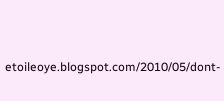etoileoye.blogspot.com/2010/05/dont-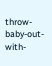throw-baby-out-with-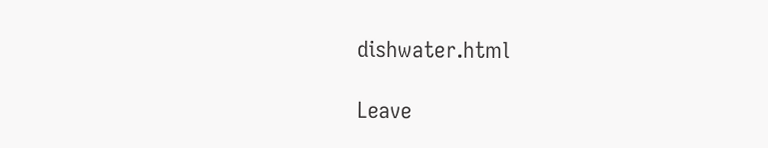dishwater.html

Leave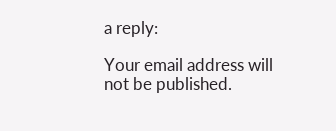a reply:

Your email address will not be published.